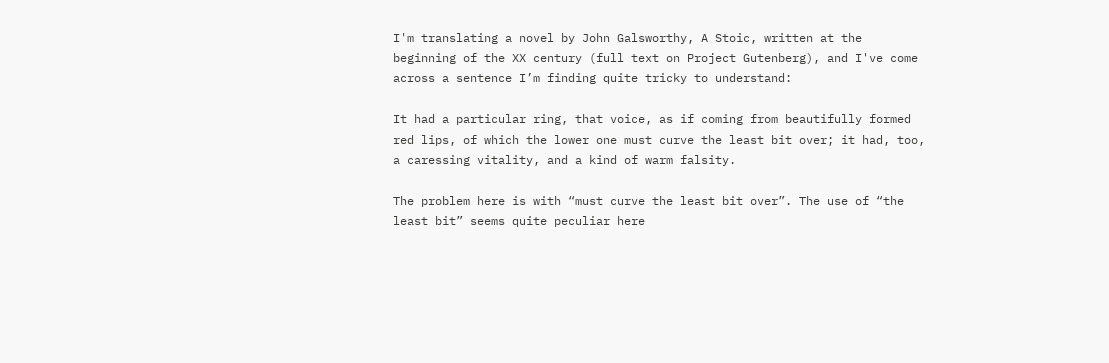I'm translating a novel by John Galsworthy, A Stoic, written at the beginning of the XX century (full text on Project Gutenberg), and I've come across a sentence I’m finding quite tricky to understand:

It had a particular ring, that voice, as if coming from beautifully formed red lips, of which the lower one must curve the least bit over; it had, too, a caressing vitality, and a kind of warm falsity.

The problem here is with “must curve the least bit over”. The use of “the least bit” seems quite peculiar here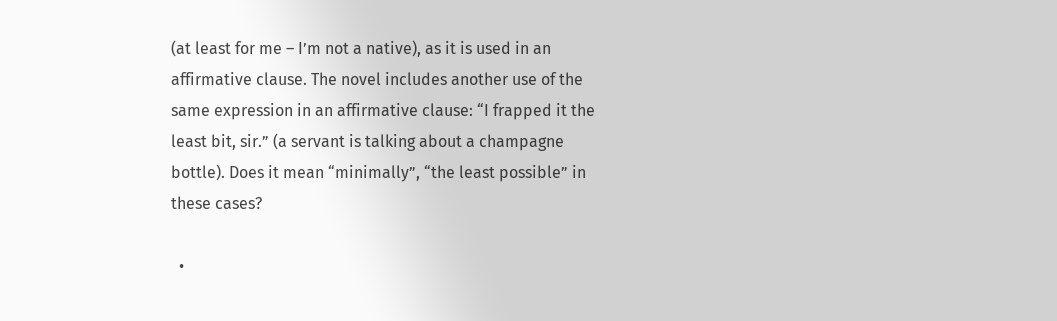(at least for me – I’m not a native), as it is used in an affirmative clause. The novel includes another use of the same expression in an affirmative clause: “I frapped it the least bit, sir.” (a servant is talking about a champagne bottle). Does it mean “minimally”, “the least possible” in these cases?

  •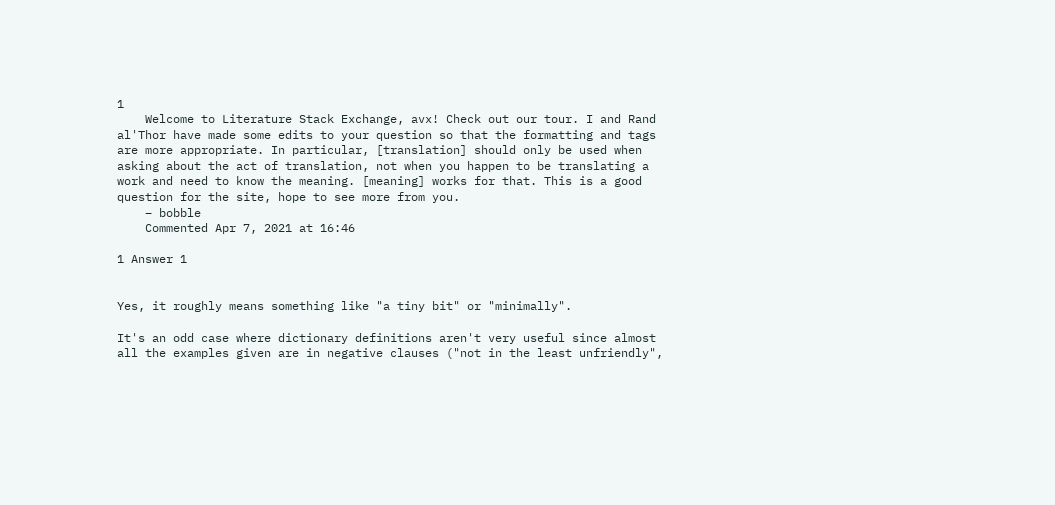1
    Welcome to Literature Stack Exchange, avx! Check out our tour. I and Rand al'Thor have made some edits to your question so that the formatting and tags are more appropriate. In particular, [translation] should only be used when asking about the act of translation, not when you happen to be translating a work and need to know the meaning. [meaning] works for that. This is a good question for the site, hope to see more from you.
    – bobble
    Commented Apr 7, 2021 at 16:46

1 Answer 1


Yes, it roughly means something like "a tiny bit" or "minimally".

It's an odd case where dictionary definitions aren't very useful since almost all the examples given are in negative clauses ("not in the least unfriendly",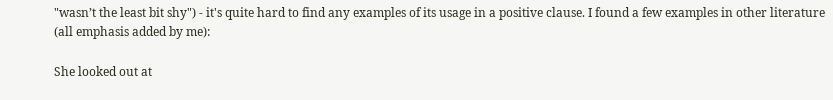"wasn’t the least bit shy") - it's quite hard to find any examples of its usage in a positive clause. I found a few examples in other literature (all emphasis added by me):

She looked out at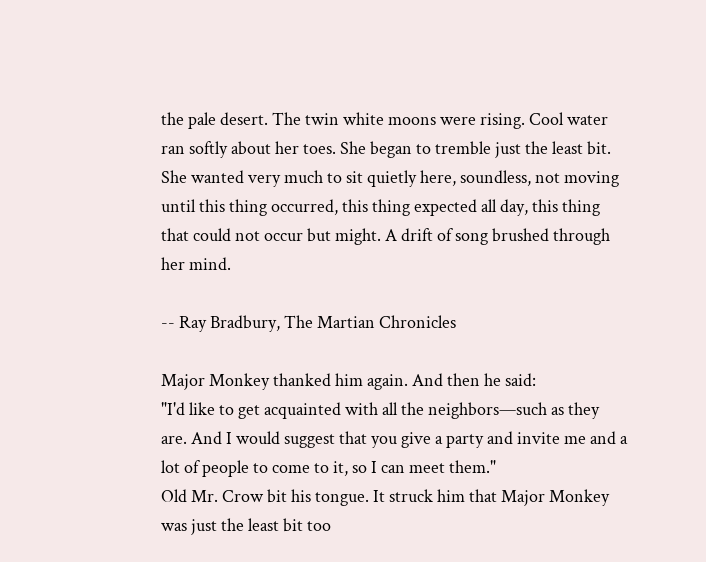the pale desert. The twin white moons were rising. Cool water ran softly about her toes. She began to tremble just the least bit. She wanted very much to sit quietly here, soundless, not moving until this thing occurred, this thing expected all day, this thing that could not occur but might. A drift of song brushed through her mind.

-- Ray Bradbury, The Martian Chronicles

Major Monkey thanked him again. And then he said:
"I'd like to get acquainted with all the neighbors—such as they are. And I would suggest that you give a party and invite me and a lot of people to come to it, so I can meet them."
Old Mr. Crow bit his tongue. It struck him that Major Monkey was just the least bit too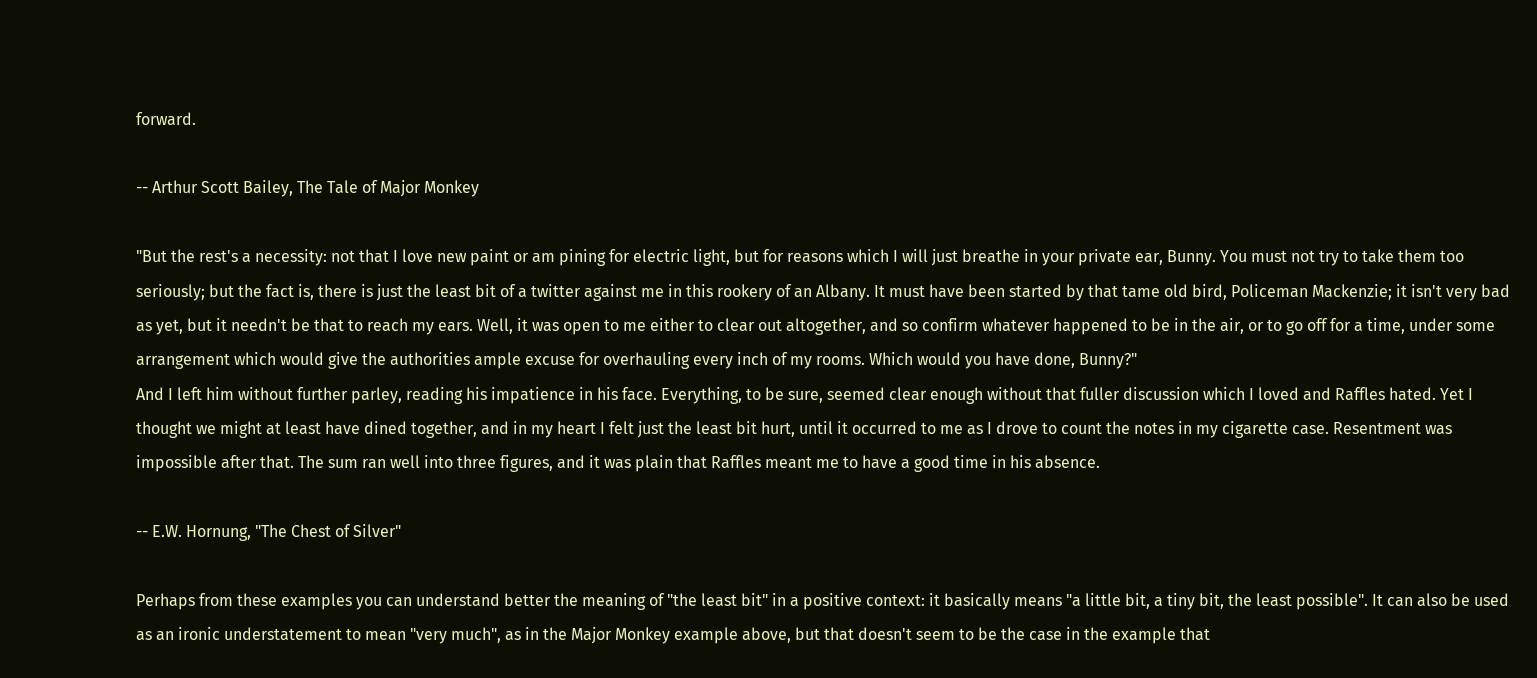forward.

-- Arthur Scott Bailey, The Tale of Major Monkey

"But the rest's a necessity: not that I love new paint or am pining for electric light, but for reasons which I will just breathe in your private ear, Bunny. You must not try to take them too seriously; but the fact is, there is just the least bit of a twitter against me in this rookery of an Albany. It must have been started by that tame old bird, Policeman Mackenzie; it isn't very bad as yet, but it needn't be that to reach my ears. Well, it was open to me either to clear out altogether, and so confirm whatever happened to be in the air, or to go off for a time, under some arrangement which would give the authorities ample excuse for overhauling every inch of my rooms. Which would you have done, Bunny?"
And I left him without further parley, reading his impatience in his face. Everything, to be sure, seemed clear enough without that fuller discussion which I loved and Raffles hated. Yet I thought we might at least have dined together, and in my heart I felt just the least bit hurt, until it occurred to me as I drove to count the notes in my cigarette case. Resentment was impossible after that. The sum ran well into three figures, and it was plain that Raffles meant me to have a good time in his absence.

-- E.W. Hornung, "The Chest of Silver"

Perhaps from these examples you can understand better the meaning of "the least bit" in a positive context: it basically means "a little bit, a tiny bit, the least possible". It can also be used as an ironic understatement to mean "very much", as in the Major Monkey example above, but that doesn't seem to be the case in the example that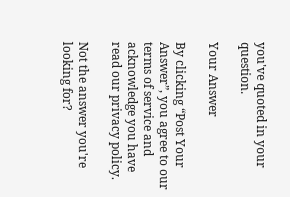you've quoted in your question.

Your Answer

By clicking “Post Your Answer”, you agree to our terms of service and acknowledge you have read our privacy policy.

Not the answer you're looking for?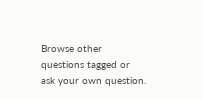Browse other questions tagged or ask your own question.